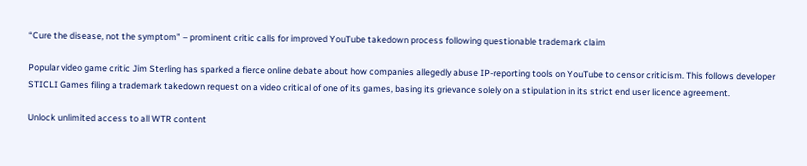“Cure the disease, not the symptom” – prominent critic calls for improved YouTube takedown process following questionable trademark claim

Popular video game critic Jim Sterling has sparked a fierce online debate about how companies allegedly abuse IP-reporting tools on YouTube to censor criticism. This follows developer STICLI Games filing a trademark takedown request on a video critical of one of its games, basing its grievance solely on a stipulation in its strict end user licence agreement.

Unlock unlimited access to all WTR content